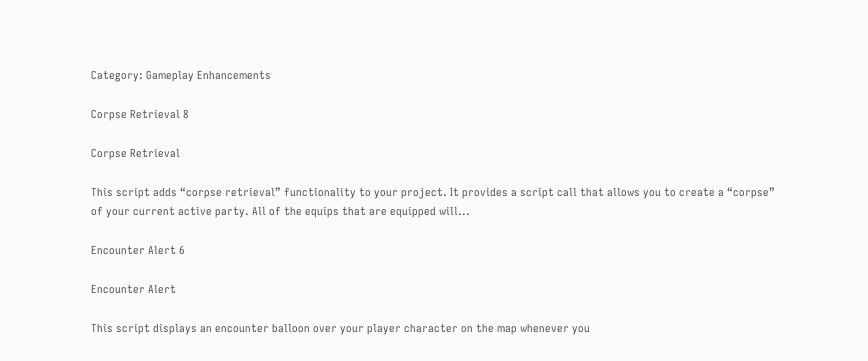Category: Gameplay Enhancements

Corpse Retrieval 8

Corpse Retrieval

This script adds “corpse retrieval” functionality to your project. It provides a script call that allows you to create a “corpse” of your current active party. All of the equips that are equipped will...

Encounter Alert 6

Encounter Alert

This script displays an encounter balloon over your player character on the map whenever you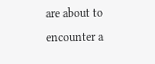are about to encounter a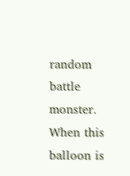random battle monster. When this balloon is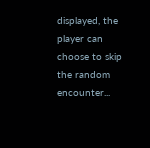displayed, the player can choose to skip the random encounter...